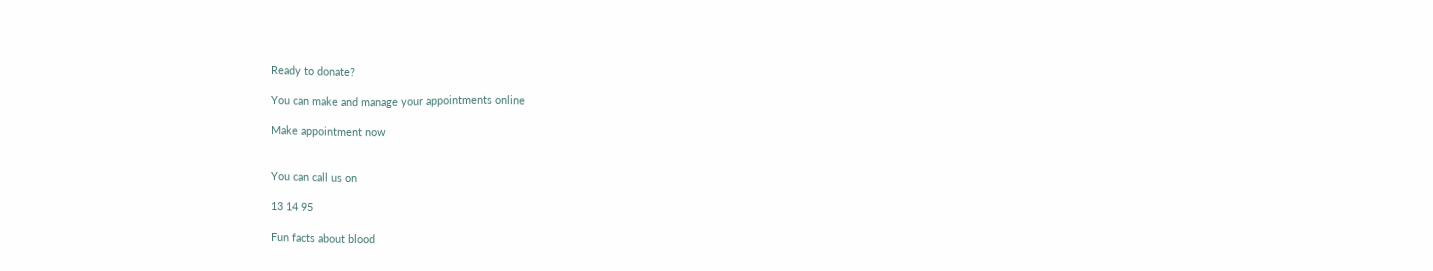Ready to donate?

You can make and manage your appointments online

Make appointment now


You can call us on

13 14 95

Fun facts about blood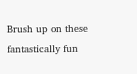Brush up on these fantastically fun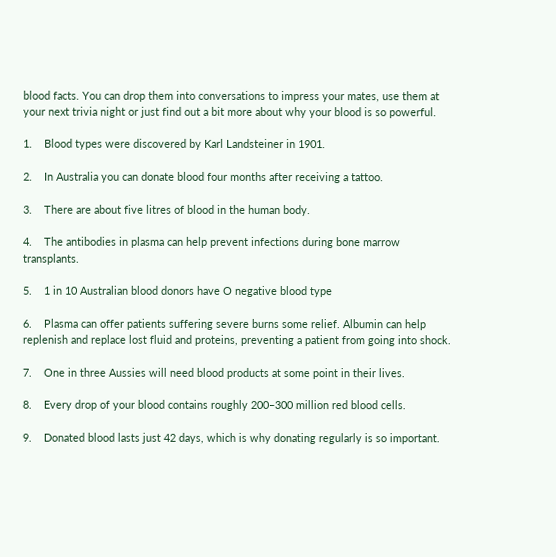blood facts. You can drop them into conversations to impress your mates, use them at your next trivia night or just find out a bit more about why your blood is so powerful.

1.    Blood types were discovered by Karl Landsteiner in 1901.

2.    In Australia you can donate blood four months after receiving a tattoo.

3.    There are about five litres of blood in the human body.

4.    The antibodies in plasma can help prevent infections during bone marrow transplants.

5.    1 in 10 Australian blood donors have O negative blood type

6.    Plasma can offer patients suffering severe burns some relief. Albumin can help replenish and replace lost fluid and proteins, preventing a patient from going into shock.

7.    One in three Aussies will need blood products at some point in their lives.

8.    Every drop of your blood contains roughly 200–300 million red blood cells.

9.    Donated blood lasts just 42 days, which is why donating regularly is so important.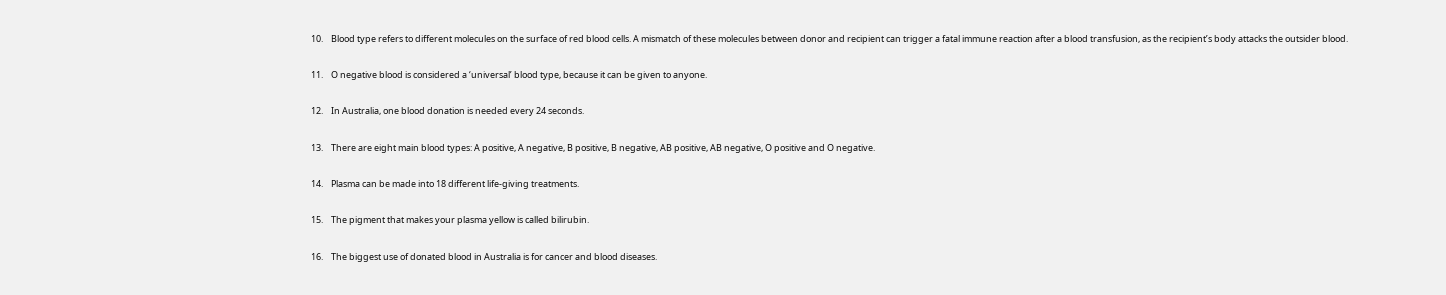10.    Blood type refers to different molecules on the surface of red blood cells. A mismatch of these molecules between donor and recipient can trigger a fatal immune reaction after a blood transfusion, as the recipient’s body attacks the outsider blood.

11.    O negative blood is considered a ‘universal’ blood type, because it can be given to anyone.

12.    In Australia, one blood donation is needed every 24 seconds.

13.    There are eight main blood types: A positive, A negative, B positive, B negative, AB positive, AB negative, O positive and O negative.

14.    Plasma can be made into 18 different life-giving treatments.

15.    The pigment that makes your plasma yellow is called bilirubin.

16.    The biggest use of donated blood in Australia is for cancer and blood diseases.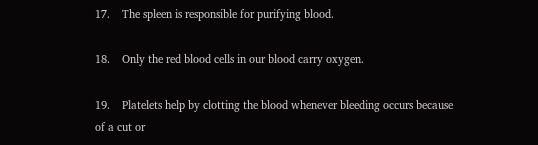17.    The spleen is responsible for purifying blood.

18.    Only the red blood cells in our blood carry oxygen.

19.    Platelets help by clotting the blood whenever bleeding occurs because of a cut or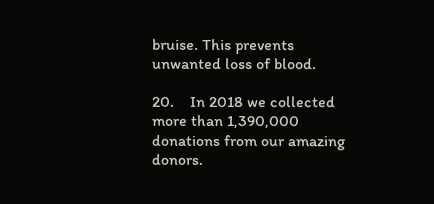bruise. This prevents unwanted loss of blood.

20.    In 2018 we collected more than 1,390,000 donations from our amazing donors.